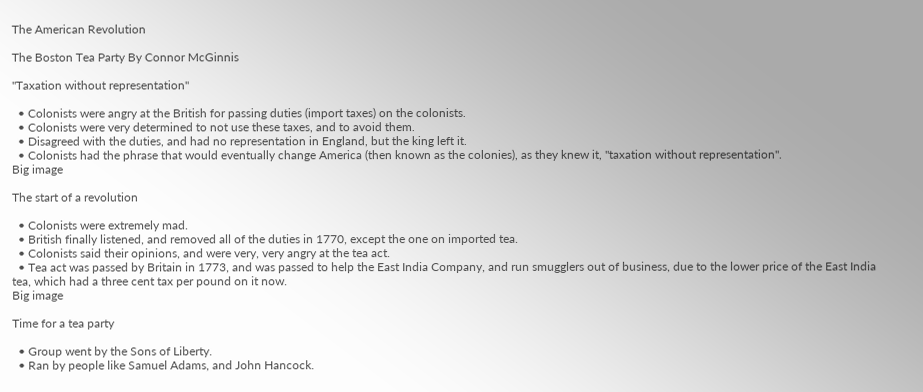The American Revolution

The Boston Tea Party By Connor McGinnis

"Taxation without representation"

  • Colonists were angry at the British for passing duties (import taxes) on the colonists.
  • Colonists were very determined to not use these taxes, and to avoid them.
  • Disagreed with the duties, and had no representation in England, but the king left it.
  • Colonists had the phrase that would eventually change America (then known as the colonies), as they knew it, "taxation without representation".
Big image

The start of a revolution

  • Colonists were extremely mad.
  • British finally listened, and removed all of the duties in 1770, except the one on imported tea.
  • Colonists said their opinions, and were very, very angry at the tea act.
  • Tea act was passed by Britain in 1773, and was passed to help the East India Company, and run smugglers out of business, due to the lower price of the East India tea, which had a three cent tax per pound on it now.
Big image

Time for a tea party

  • Group went by the Sons of Liberty.
  • Ran by people like Samuel Adams, and John Hancock.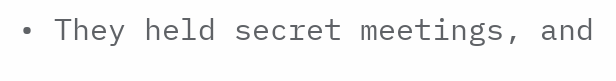• They held secret meetings, and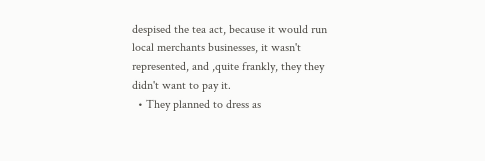despised the tea act, because it would run local merchants businesses, it wasn't represented, and ,quite frankly, they they didn't want to pay it.
  • They planned to dress as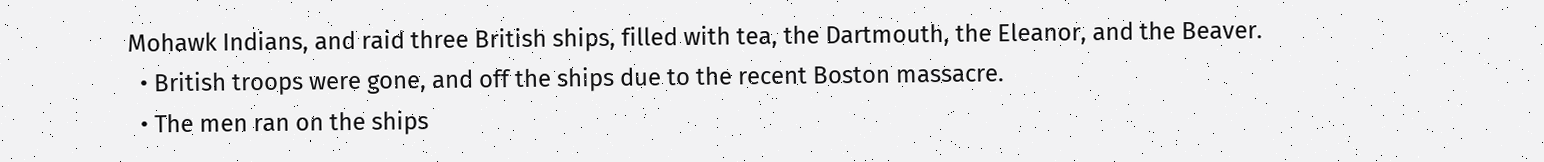Mohawk Indians, and raid three British ships, filled with tea, the Dartmouth, the Eleanor, and the Beaver.
  • British troops were gone, and off the ships due to the recent Boston massacre.
  • The men ran on the ships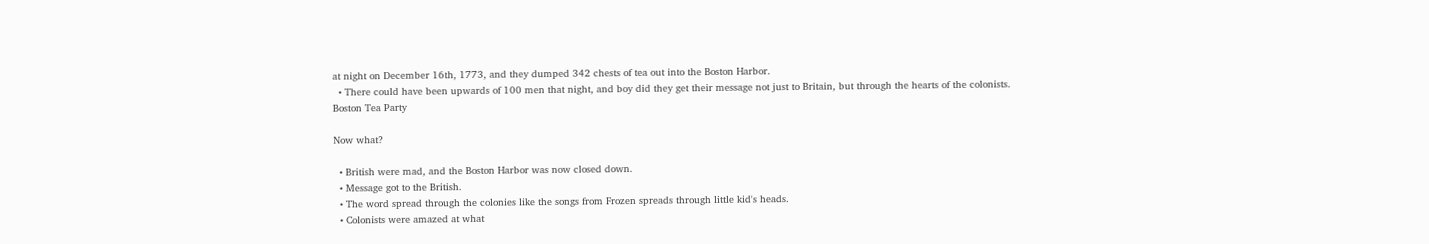at night on December 16th, 1773, and they dumped 342 chests of tea out into the Boston Harbor.
  • There could have been upwards of 100 men that night, and boy did they get their message not just to Britain, but through the hearts of the colonists.
Boston Tea Party

Now what?

  • British were mad, and the Boston Harbor was now closed down.
  • Message got to the British.
  • The word spread through the colonies like the songs from Frozen spreads through little kid's heads.
  • Colonists were amazed at what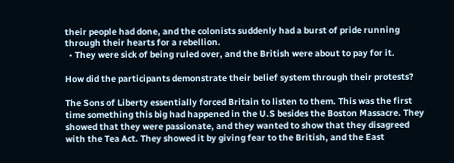their people had done, and the colonists suddenly had a burst of pride running through their hearts for a rebellion.
  • They were sick of being ruled over, and the British were about to pay for it.

How did the participants demonstrate their belief system through their protests?

The Sons of Liberty essentially forced Britain to listen to them. This was the first time something this big had happened in the U.S besides the Boston Massacre. They showed that they were passionate, and they wanted to show that they disagreed with the Tea Act. They showed it by giving fear to the British, and the East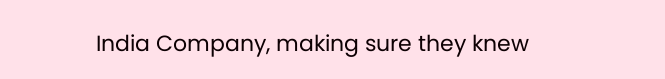India Company, making sure they knew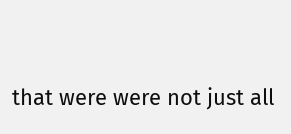that were were not just all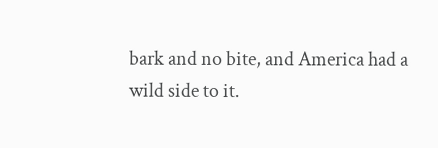bark and no bite, and America had a wild side to it.